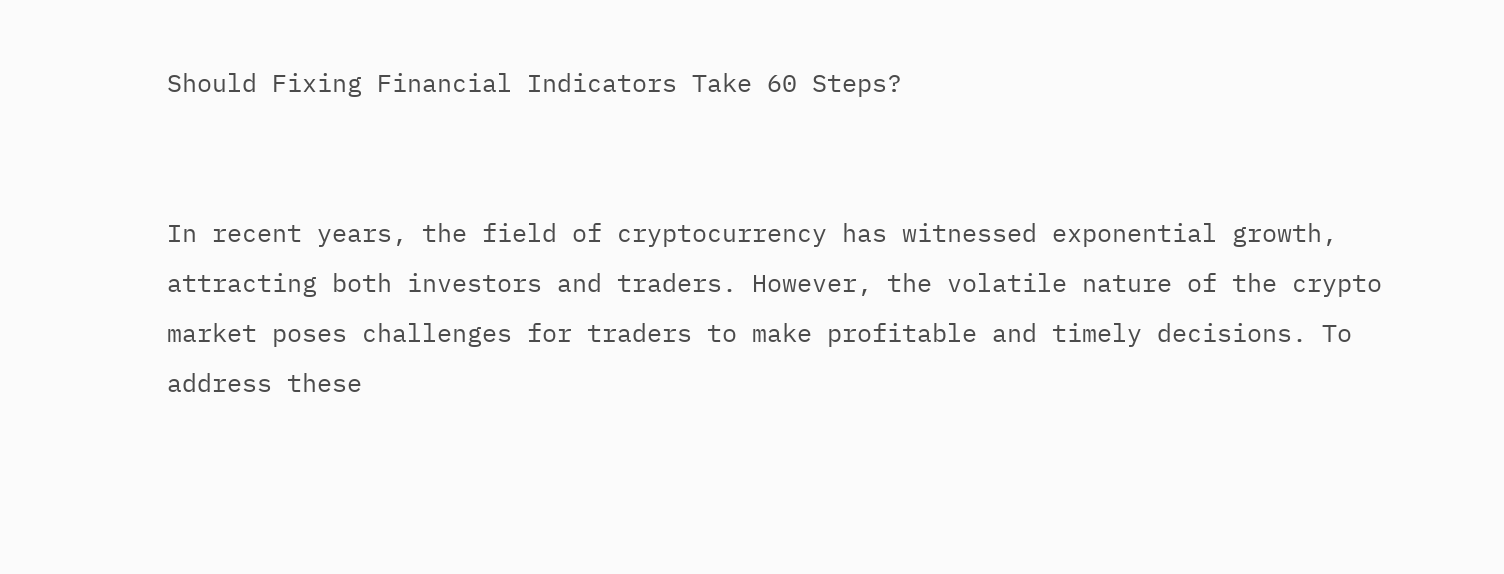Should Fixing Financial Indicators Take 60 Steps?


In recent years, the field of cryptocurrency has witnessed exponential growth, attracting both investors and traders. However, the volatile nature of the crypto market poses challenges for traders to make profitable and timely decisions. To address these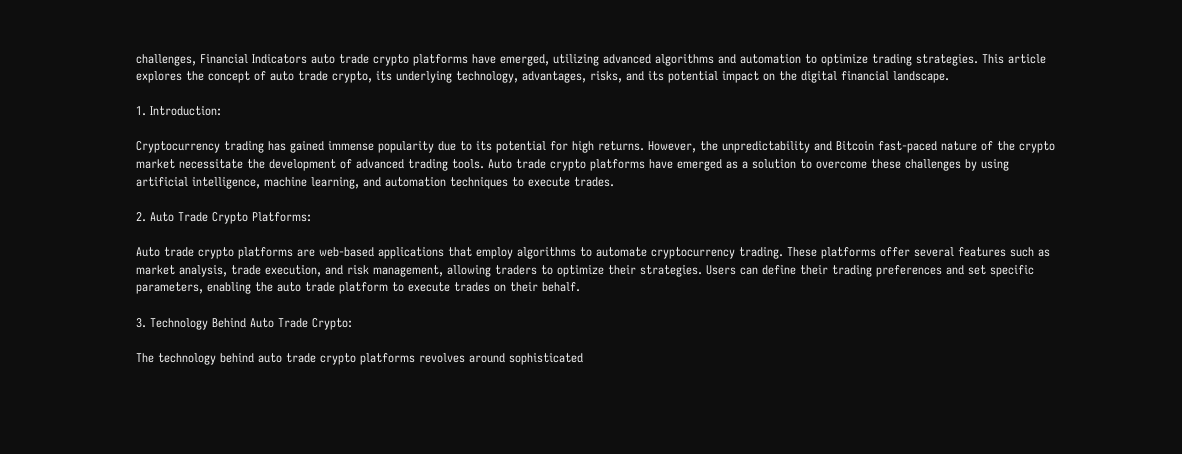challenges, Financial Indicators auto trade crypto platforms have emerged, utilizing advanced algorithms and automation to optimize trading strategies. This article explores the concept of auto trade crypto, its underlying technology, advantages, risks, and its potential impact on the digital financial landscape.

1. Introduction:

Cryptocurrency trading has gained immense popularity due to its potential for high returns. However, the unpredictability and Bitcoin fast-paced nature of the crypto market necessitate the development of advanced trading tools. Auto trade crypto platforms have emerged as a solution to overcome these challenges by using artificial intelligence, machine learning, and automation techniques to execute trades.

2. Auto Trade Crypto Platforms:

Auto trade crypto platforms are web-based applications that employ algorithms to automate cryptocurrency trading. These platforms offer several features such as market analysis, trade execution, and risk management, allowing traders to optimize their strategies. Users can define their trading preferences and set specific parameters, enabling the auto trade platform to execute trades on their behalf.

3. Technology Behind Auto Trade Crypto:

The technology behind auto trade crypto platforms revolves around sophisticated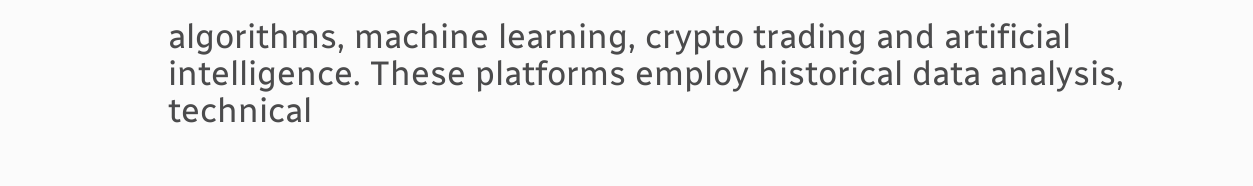algorithms, machine learning, crypto trading and artificial intelligence. These platforms employ historical data analysis, technical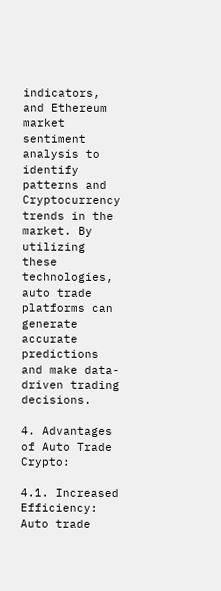indicators, and Ethereum market sentiment analysis to identify patterns and Cryptocurrency trends in the market. By utilizing these technologies, auto trade platforms can generate accurate predictions and make data-driven trading decisions.

4. Advantages of Auto Trade Crypto:

4.1. Increased Efficiency: Auto trade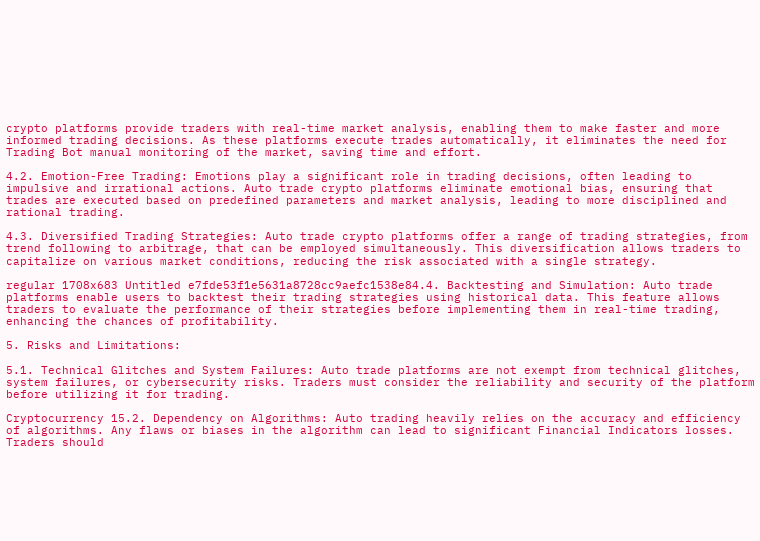crypto platforms provide traders with real-time market analysis, enabling them to make faster and more informed trading decisions. As these platforms execute trades automatically, it eliminates the need for Trading Bot manual monitoring of the market, saving time and effort.

4.2. Emotion-Free Trading: Emotions play a significant role in trading decisions, often leading to impulsive and irrational actions. Auto trade crypto platforms eliminate emotional bias, ensuring that trades are executed based on predefined parameters and market analysis, leading to more disciplined and rational trading.

4.3. Diversified Trading Strategies: Auto trade crypto platforms offer a range of trading strategies, from trend following to arbitrage, that can be employed simultaneously. This diversification allows traders to capitalize on various market conditions, reducing the risk associated with a single strategy.

regular 1708x683 Untitled e7fde53f1e5631a8728cc9aefc1538e84.4. Backtesting and Simulation: Auto trade platforms enable users to backtest their trading strategies using historical data. This feature allows traders to evaluate the performance of their strategies before implementing them in real-time trading, enhancing the chances of profitability.

5. Risks and Limitations:

5.1. Technical Glitches and System Failures: Auto trade platforms are not exempt from technical glitches, system failures, or cybersecurity risks. Traders must consider the reliability and security of the platform before utilizing it for trading.

Cryptocurrency 15.2. Dependency on Algorithms: Auto trading heavily relies on the accuracy and efficiency of algorithms. Any flaws or biases in the algorithm can lead to significant Financial Indicators losses. Traders should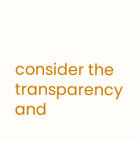consider the transparency and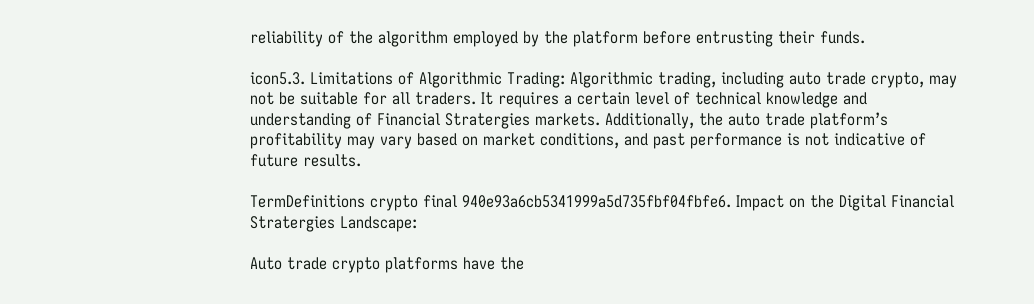reliability of the algorithm employed by the platform before entrusting their funds.

icon5.3. Limitations of Algorithmic Trading: Algorithmic trading, including auto trade crypto, may not be suitable for all traders. It requires a certain level of technical knowledge and understanding of Financial Stratergies markets. Additionally, the auto trade platform’s profitability may vary based on market conditions, and past performance is not indicative of future results.

TermDefinitions crypto final 940e93a6cb5341999a5d735fbf04fbfe6. Impact on the Digital Financial Stratergies Landscape:

Auto trade crypto platforms have the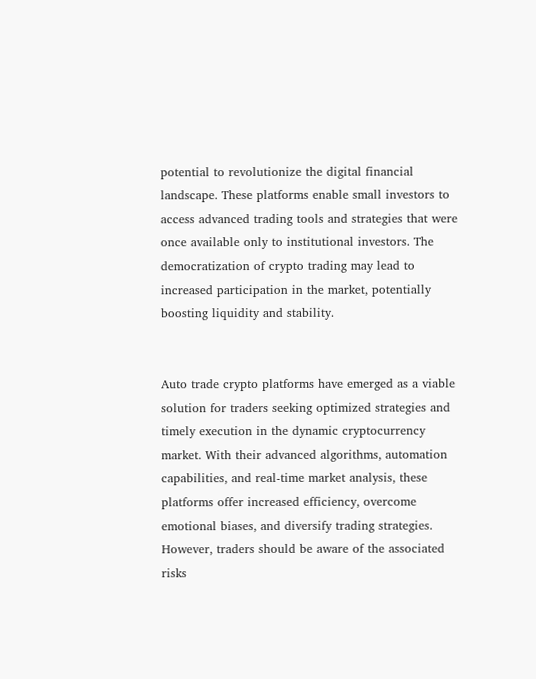potential to revolutionize the digital financial landscape. These platforms enable small investors to access advanced trading tools and strategies that were once available only to institutional investors. The democratization of crypto trading may lead to increased participation in the market, potentially boosting liquidity and stability.


Auto trade crypto platforms have emerged as a viable solution for traders seeking optimized strategies and timely execution in the dynamic cryptocurrency market. With their advanced algorithms, automation capabilities, and real-time market analysis, these platforms offer increased efficiency, overcome emotional biases, and diversify trading strategies. However, traders should be aware of the associated risks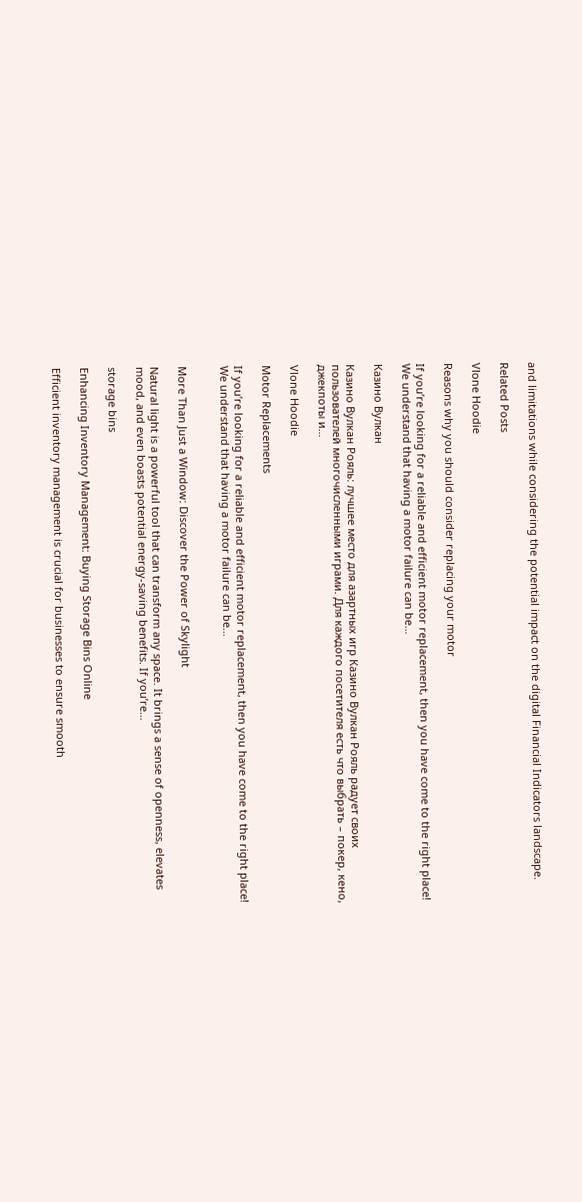and limitations while considering the potential impact on the digital Financial Indicators landscape.

Related Posts

Vlone Hoodie

Reasons why you should consider replacing your motor

If you’re looking for a reliable and efficient motor replacement, then you have come to the right place! We understand that having a motor failure can be…

Казино Вулкан

Казино Вулкан Рояль: лучшее место для азартных игр Казино Вулкан Рояль радует своих пользователей многочисленными играми. Для каждого посетителя есть что выбрать – покер, кено, джекпоты и…

Vlone Hoodie

Motor Replacements

If you’re looking for a reliable and efficient motor replacement, then you have come to the right place! We understand that having a motor failure can be…


More Than Just a Window: Discover the Power of Skylight

Natural light is a powerful tool that can transform any space. It brings a sense of openness, elevates mood, and even boasts potential energy-saving benefits. If you’re…

storage bins

Enhancing Inventory Management: Buying Storage Bins Online

Efficient inventory management is crucial for businesses to ensure smooth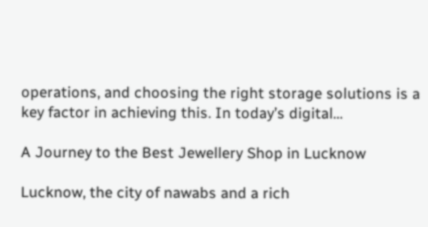operations, and choosing the right storage solutions is a key factor in achieving this. In today’s digital…

A Journey to the Best Jewellery Shop in Lucknow

Lucknow, the city of nawabs and a rich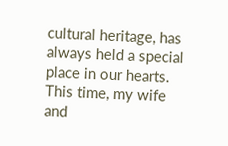cultural heritage, has always held a special place in our hearts. This time, my wife and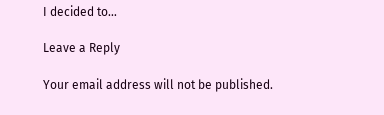I decided to…

Leave a Reply

Your email address will not be published.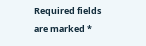Required fields are marked *